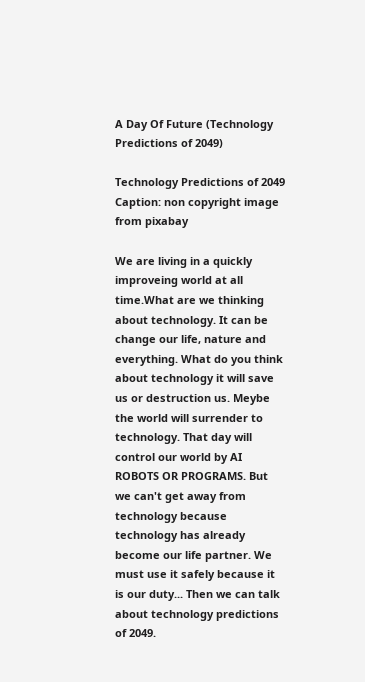A Day Of Future (Technology Predictions of 2049)

Technology Predictions of 2049
Caption: non copyright image from pixabay

We are living in a quickly improveing world at all time.What are we thinking about technology. It can be change our life, nature and everything. What do you think about technology it will save us or destruction us. Meybe the world will surrender to technology. That day will control our world by AI ROBOTS OR PROGRAMS. But we can't get away from technology because technology has already become our life partner. We must use it safely because it is our duty... Then we can talk about technology predictions of 2049.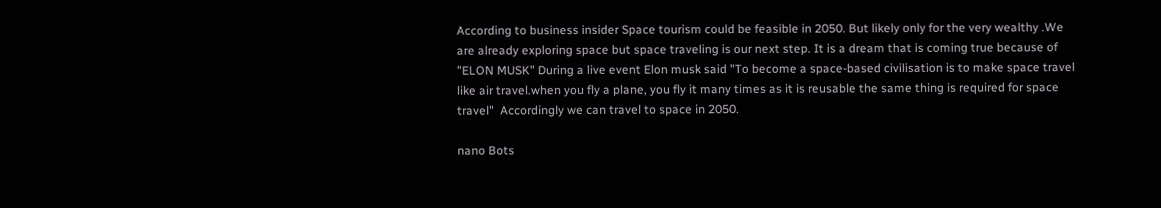According to business insider Space tourism could be feasible in 2050. But likely only for the very wealthy .We are already exploring space but space traveling is our next step. It is a dream that is coming true because of  "ELON MUSK" During a live event Elon musk said "To become a space-based civilisation is to make space travel like air travel.when you fly a plane, you fly it many times as it is reusable the same thing is required for space travel"  Accordingly we can travel to space in 2050.

nano Bots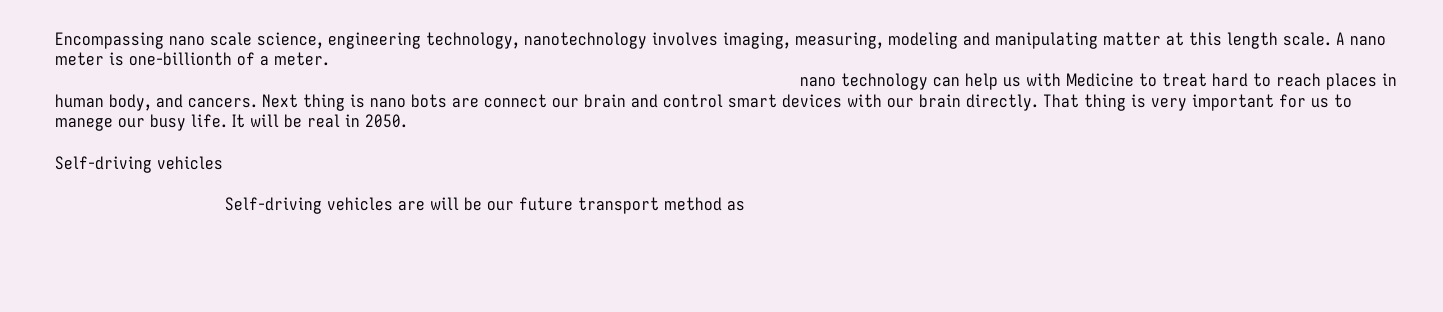Encompassing nano scale science, engineering technology, nanotechnology involves imaging, measuring, modeling and manipulating matter at this length scale. A nano meter is one-billionth of a meter.
                                                                                                                                                     nano technology can help us with Medicine to treat hard to reach places in human body, and cancers. Next thing is nano bots are connect our brain and control smart devices with our brain directly. That thing is very important for us to manege our busy life. It will be real in 2050.

Self-driving vehicles

                                  Self-driving vehicles are will be our future transport method as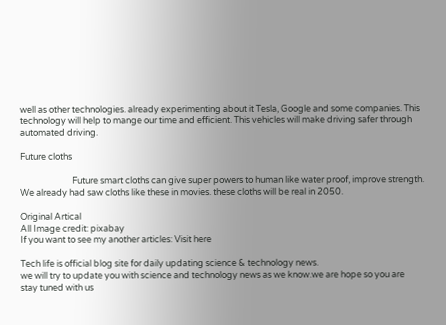well as other technologies. already experimenting about it Tesla, Google and some companies. This technology will help to mange our time and efficient. This vehicles will make driving safer through automated driving.

Future cloths

                          Future smart cloths can give super powers to human like water proof, improve strength. We already had saw cloths like these in movies. these cloths will be real in 2050.

Original Artical
All Image credit: pixabay
If you want to see my another articles: Visit here

Tech life is official blog site for daily updating science & technology news.
we will try to update you with science and technology news as we know.we are hope so you are
stay tuned with us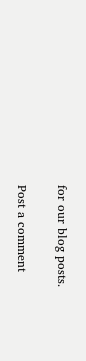for our blog posts.

Post a comment